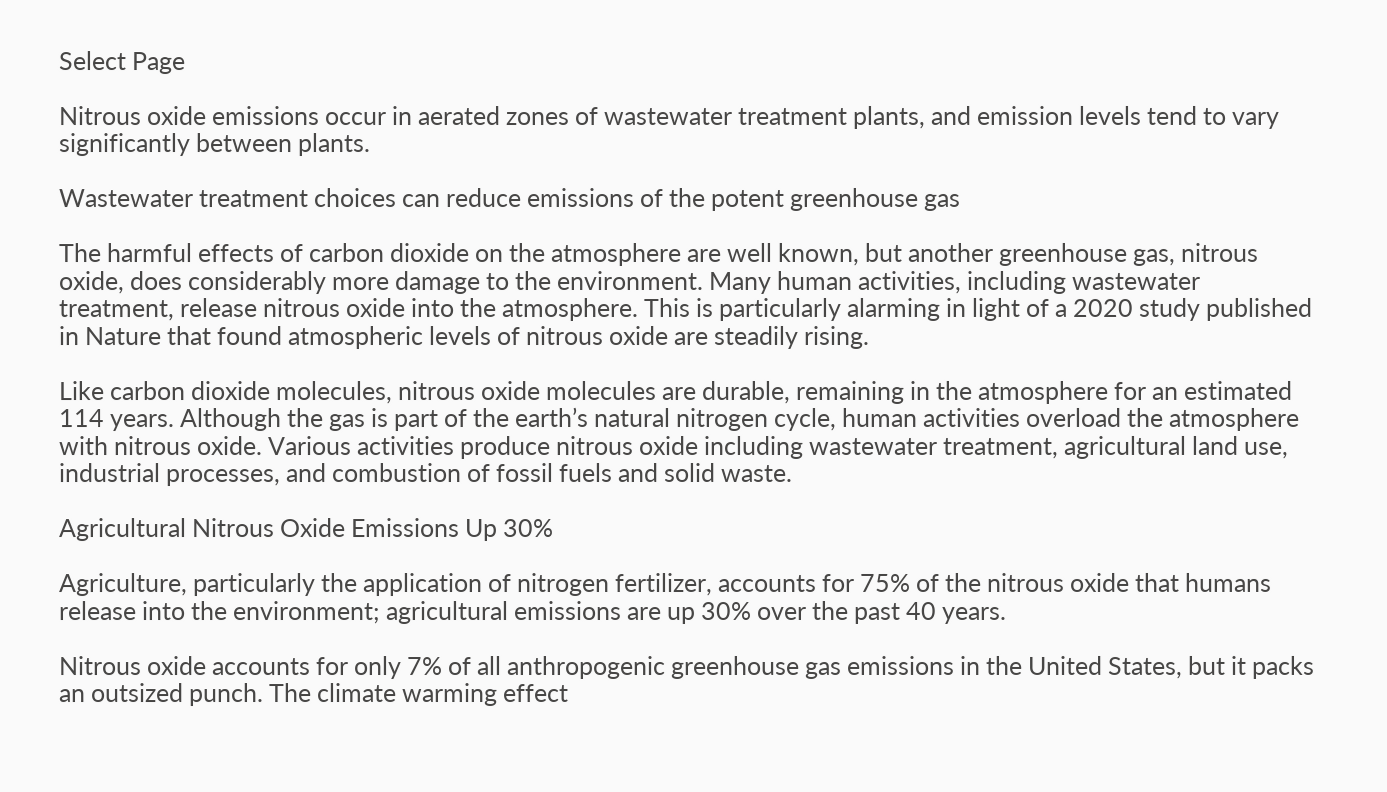Select Page

Nitrous oxide emissions occur in aerated zones of wastewater treatment plants, and emission levels tend to vary significantly between plants.

Wastewater treatment choices can reduce emissions of the potent greenhouse gas

The harmful effects of carbon dioxide on the atmosphere are well known, but another greenhouse gas, nitrous oxide, does considerably more damage to the environment. Many human activities, including wastewater treatment, release nitrous oxide into the atmosphere. This is particularly alarming in light of a 2020 study published in Nature that found atmospheric levels of nitrous oxide are steadily rising.

Like carbon dioxide molecules, nitrous oxide molecules are durable, remaining in the atmosphere for an estimated 114 years. Although the gas is part of the earth’s natural nitrogen cycle, human activities overload the atmosphere with nitrous oxide. Various activities produce nitrous oxide including wastewater treatment, agricultural land use, industrial processes, and combustion of fossil fuels and solid waste.

Agricultural Nitrous Oxide Emissions Up 30%

Agriculture, particularly the application of nitrogen fertilizer, accounts for 75% of the nitrous oxide that humans release into the environment; agricultural emissions are up 30% over the past 40 years.

Nitrous oxide accounts for only 7% of all anthropogenic greenhouse gas emissions in the United States, but it packs an outsized punch. The climate warming effect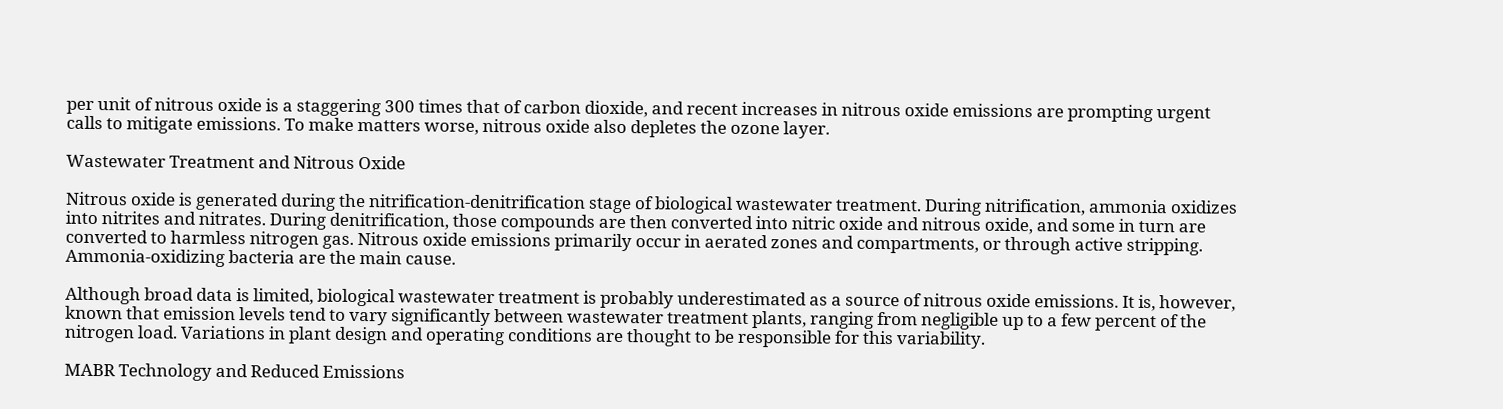per unit of nitrous oxide is a staggering 300 times that of carbon dioxide, and recent increases in nitrous oxide emissions are prompting urgent calls to mitigate emissions. To make matters worse, nitrous oxide also depletes the ozone layer.

Wastewater Treatment and Nitrous Oxide

Nitrous oxide is generated during the nitrification-denitrification stage of biological wastewater treatment. During nitrification, ammonia oxidizes into nitrites and nitrates. During denitrification, those compounds are then converted into nitric oxide and nitrous oxide, and some in turn are converted to harmless nitrogen gas. Nitrous oxide emissions primarily occur in aerated zones and compartments, or through active stripping. Ammonia-oxidizing bacteria are the main cause.

Although broad data is limited, biological wastewater treatment is probably underestimated as a source of nitrous oxide emissions. It is, however, known that emission levels tend to vary significantly between wastewater treatment plants, ranging from negligible up to a few percent of the nitrogen load. Variations in plant design and operating conditions are thought to be responsible for this variability.

MABR Technology and Reduced Emissions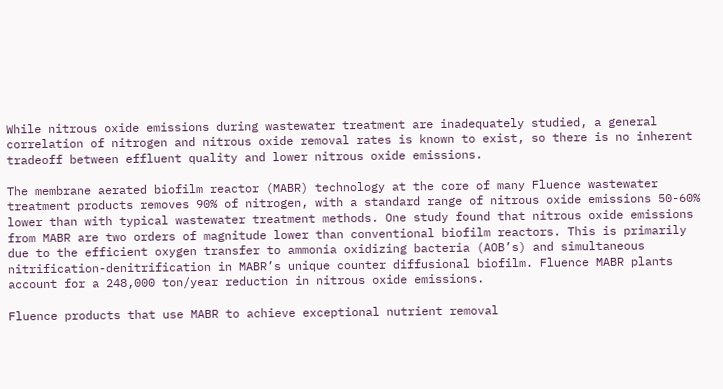While nitrous oxide emissions during wastewater treatment are inadequately studied, a general correlation of nitrogen and nitrous oxide removal rates is known to exist, so there is no inherent tradeoff between effluent quality and lower nitrous oxide emissions.

The membrane aerated biofilm reactor (MABR) technology at the core of many Fluence wastewater treatment products removes 90% of nitrogen, with a standard range of nitrous oxide emissions 50-60% lower than with typical wastewater treatment methods. One study found that nitrous oxide emissions from MABR are two orders of magnitude lower than conventional biofilm reactors. This is primarily due to the efficient oxygen transfer to ammonia oxidizing bacteria (AOB’s) and simultaneous nitrification-denitrification in MABR’s unique counter diffusional biofilm. Fluence MABR plants account for a 248,000 ton/year reduction in nitrous oxide emissions.

Fluence products that use MABR to achieve exceptional nutrient removal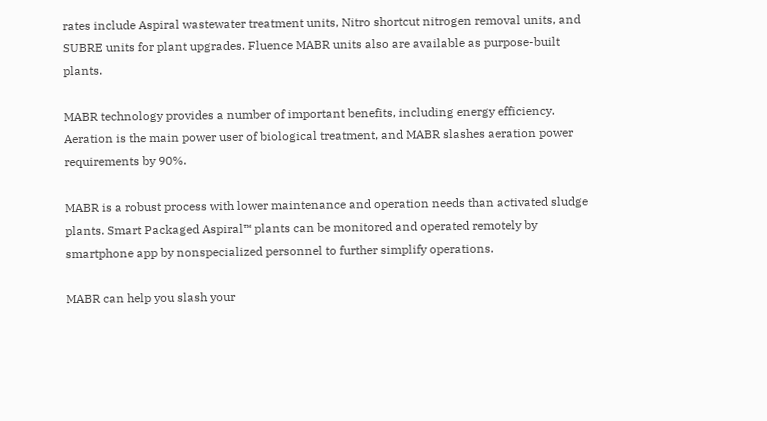rates include Aspiral wastewater treatment units, Nitro shortcut nitrogen removal units, and SUBRE units for plant upgrades. Fluence MABR units also are available as purpose-built plants.

MABR technology provides a number of important benefits, including energy efficiency. Aeration is the main power user of biological treatment, and MABR slashes aeration power requirements by 90%.

MABR is a robust process with lower maintenance and operation needs than activated sludge plants. Smart Packaged Aspiral™ plants can be monitored and operated remotely by smartphone app by nonspecialized personnel to further simplify operations.

MABR can help you slash your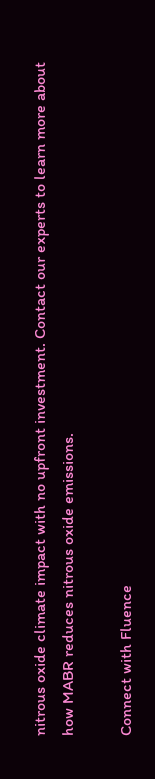nitrous oxide climate impact with no upfront investment. Contact our experts to learn more about how MABR reduces nitrous oxide emissions.

Connect with Fluence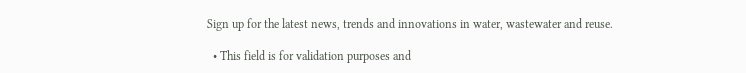Sign up for the latest news, trends and innovations in water, wastewater and reuse.

  • This field is for validation purposes and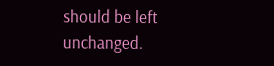should be left unchanged.